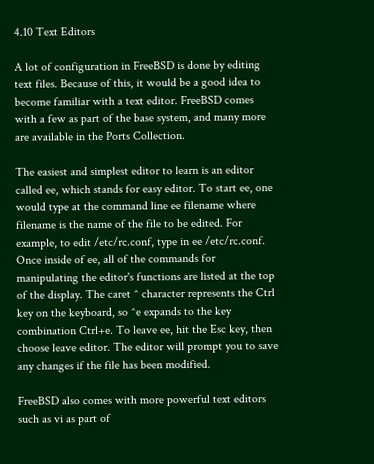4.10 Text Editors

A lot of configuration in FreeBSD is done by editing text files. Because of this, it would be a good idea to become familiar with a text editor. FreeBSD comes with a few as part of the base system, and many more are available in the Ports Collection.

The easiest and simplest editor to learn is an editor called ee, which stands for easy editor. To start ee, one would type at the command line ee filename where filename is the name of the file to be edited. For example, to edit /etc/rc.conf, type in ee /etc/rc.conf. Once inside of ee, all of the commands for manipulating the editor's functions are listed at the top of the display. The caret ^ character represents the Ctrl key on the keyboard, so ^e expands to the key combination Ctrl+e. To leave ee, hit the Esc key, then choose leave editor. The editor will prompt you to save any changes if the file has been modified.

FreeBSD also comes with more powerful text editors such as vi as part of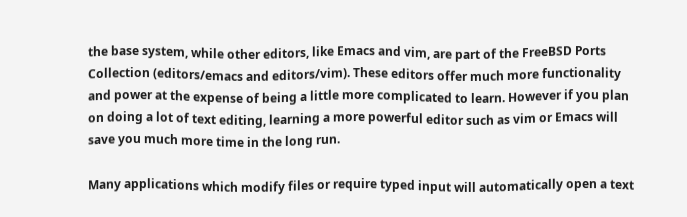the base system, while other editors, like Emacs and vim, are part of the FreeBSD Ports Collection (editors/emacs and editors/vim). These editors offer much more functionality and power at the expense of being a little more complicated to learn. However if you plan on doing a lot of text editing, learning a more powerful editor such as vim or Emacs will save you much more time in the long run.

Many applications which modify files or require typed input will automatically open a text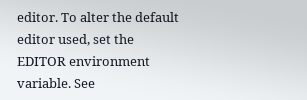editor. To alter the default editor used, set the EDITOR environment variable. See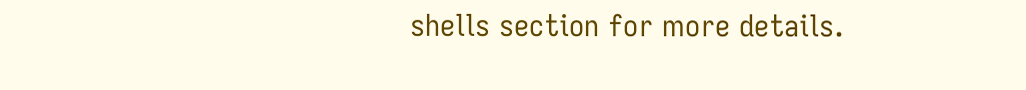shells section for more details.